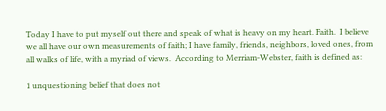Today I have to put myself out there and speak of what is heavy on my heart. Faith.  I believe we all have our own measurements of faith; I have family, friends, neighbors, loved ones, from all walks of life, with a myriad of views.  According to Merriam-Webster, faith is defined as:

1 unquestioning belief that does not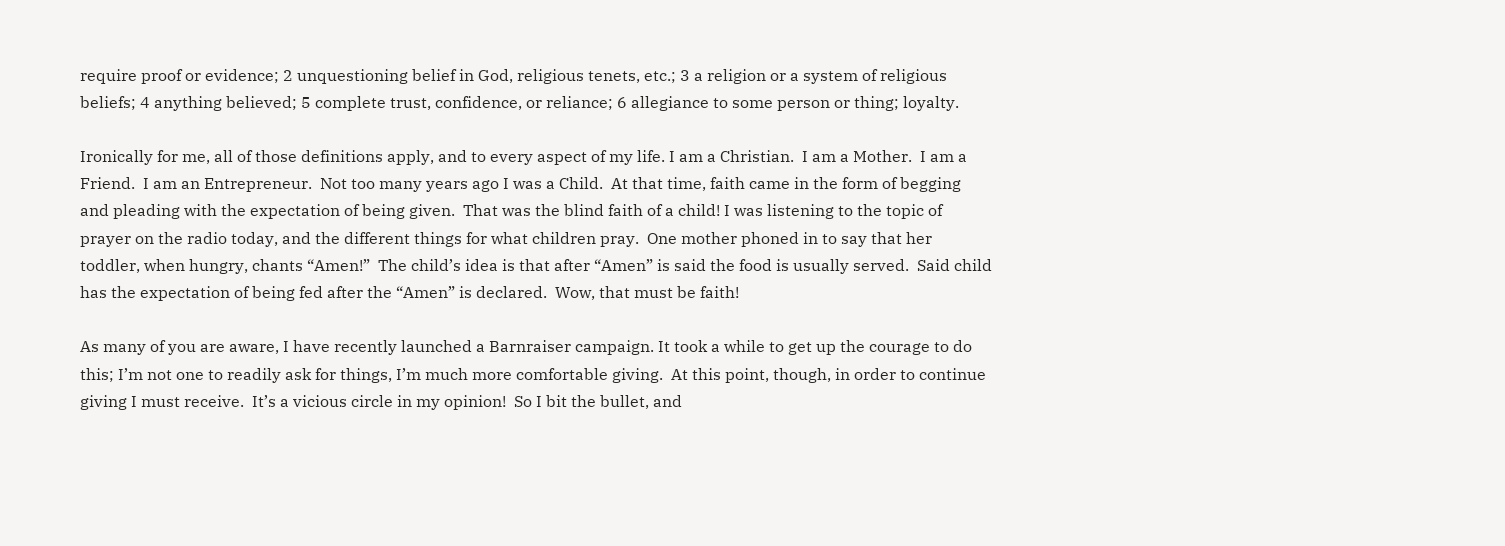require proof or evidence; 2 unquestioning belief in God, religious tenets, etc.; 3 a religion or a system of religious beliefs; 4 anything believed; 5 complete trust, confidence, or reliance; 6 allegiance to some person or thing; loyalty.

Ironically for me, all of those definitions apply, and to every aspect of my life. I am a Christian.  I am a Mother.  I am a Friend.  I am an Entrepreneur.  Not too many years ago I was a Child.  At that time, faith came in the form of begging and pleading with the expectation of being given.  That was the blind faith of a child! I was listening to the topic of prayer on the radio today, and the different things for what children pray.  One mother phoned in to say that her toddler, when hungry, chants “Amen!”  The child’s idea is that after “Amen” is said the food is usually served.  Said child has the expectation of being fed after the “Amen” is declared.  Wow, that must be faith!

As many of you are aware, I have recently launched a Barnraiser campaign. It took a while to get up the courage to do this; I’m not one to readily ask for things, I’m much more comfortable giving.  At this point, though, in order to continue giving I must receive.  It’s a vicious circle in my opinion!  So I bit the bullet, and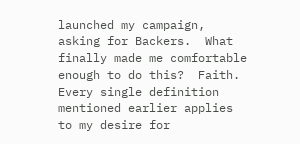launched my campaign, asking for Backers.  What finally made me comfortable enough to do this?  Faith.  Every single definition mentioned earlier applies to my desire for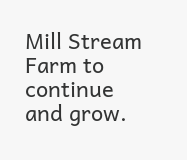Mill Stream Farm to continue and grow.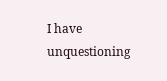I have unquestioning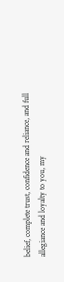belief, complete trust, confidence and reliance, and full allegiance and loyalty to you, my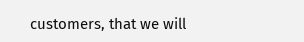customers, that we will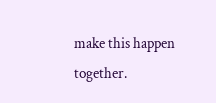make this happen together.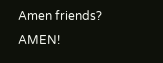Amen friends?  AMEN!